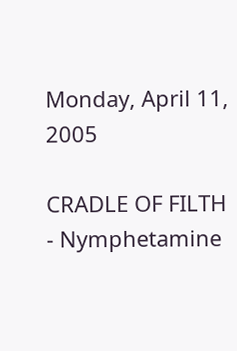Monday, April 11, 2005

CRADLE OF FILTH - Nymphetamine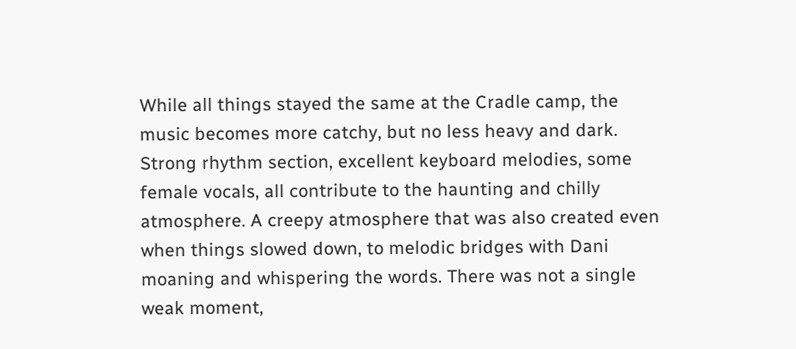While all things stayed the same at the Cradle camp, the music becomes more catchy, but no less heavy and dark. Strong rhythm section, excellent keyboard melodies, some female vocals, all contribute to the haunting and chilly atmosphere. A creepy atmosphere that was also created even when things slowed down, to melodic bridges with Dani moaning and whispering the words. There was not a single weak moment,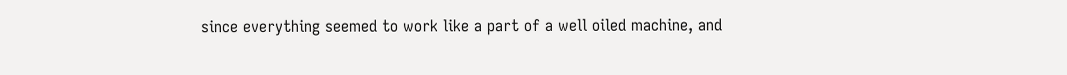since everything seemed to work like a part of a well oiled machine, and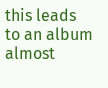this leads to an album almost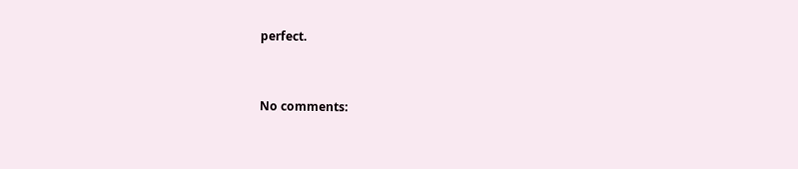perfect.


No comments: